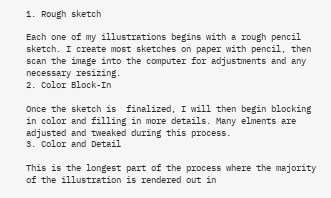1. Rough sketch

Each one of my illustrations begins with a rough pencil sketch. I create most sketches on paper with pencil, then scan the image into the computer for adjustments and any necessary resizing.
2. Color Block-In

Once the sketch is  finalized, I will then begin blocking in color and filling in more details. Many elments are adjusted and tweaked during this process.
3. Color and Detail

This is the longest part of the process where the majority of the illustration is rendered out in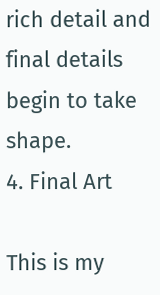rich detail and final details begin to take shape.
4. Final Art

This is my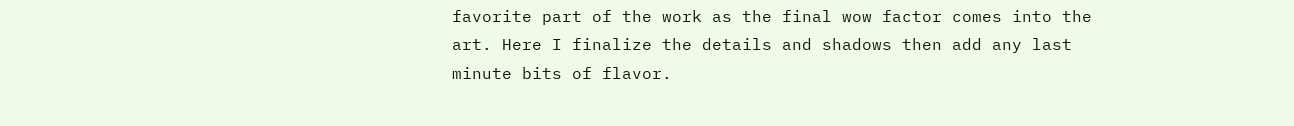favorite part of the work as the final wow factor comes into the art. Here I finalize the details and shadows then add any last minute bits of flavor.